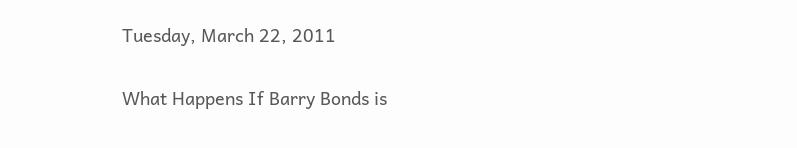Tuesday, March 22, 2011

What Happens If Barry Bonds is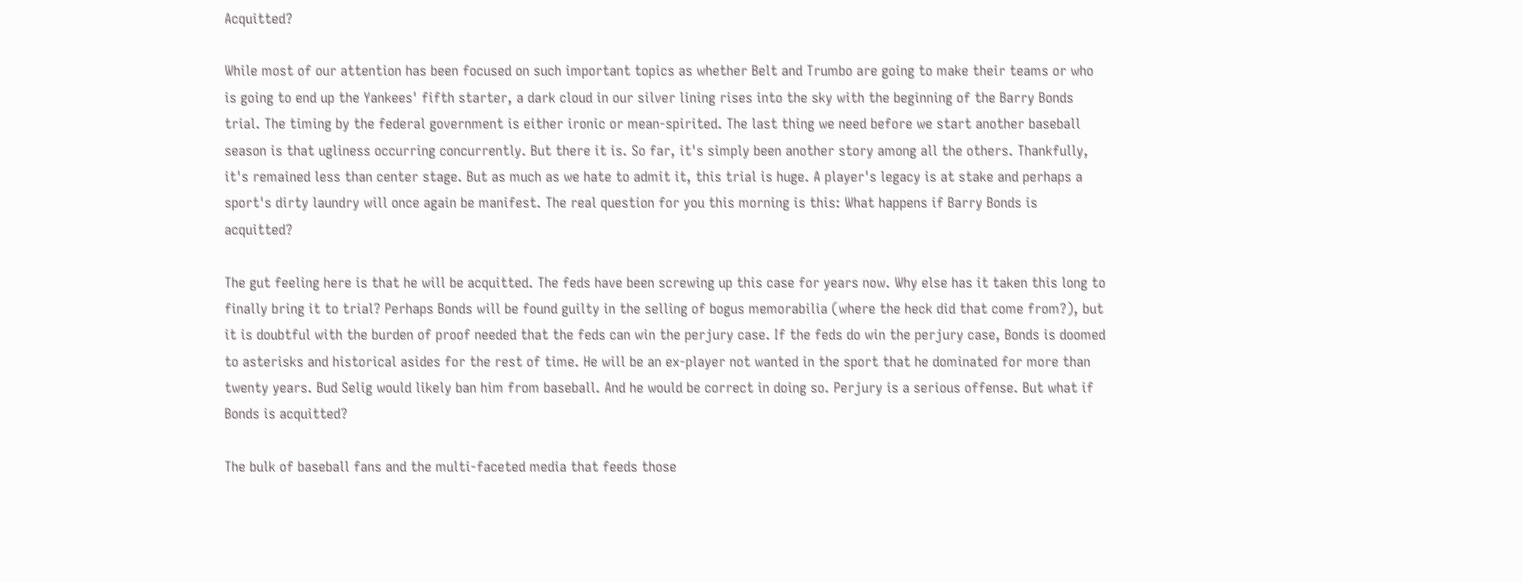Acquitted?

While most of our attention has been focused on such important topics as whether Belt and Trumbo are going to make their teams or who is going to end up the Yankees' fifth starter, a dark cloud in our silver lining rises into the sky with the beginning of the Barry Bonds trial. The timing by the federal government is either ironic or mean-spirited. The last thing we need before we start another baseball season is that ugliness occurring concurrently. But there it is. So far, it's simply been another story among all the others. Thankfully, it's remained less than center stage. But as much as we hate to admit it, this trial is huge. A player's legacy is at stake and perhaps a sport's dirty laundry will once again be manifest. The real question for you this morning is this: What happens if Barry Bonds is acquitted?

The gut feeling here is that he will be acquitted. The feds have been screwing up this case for years now. Why else has it taken this long to finally bring it to trial? Perhaps Bonds will be found guilty in the selling of bogus memorabilia (where the heck did that come from?), but it is doubtful with the burden of proof needed that the feds can win the perjury case. If the feds do win the perjury case, Bonds is doomed to asterisks and historical asides for the rest of time. He will be an ex-player not wanted in the sport that he dominated for more than twenty years. Bud Selig would likely ban him from baseball. And he would be correct in doing so. Perjury is a serious offense. But what if Bonds is acquitted?

The bulk of baseball fans and the multi-faceted media that feeds those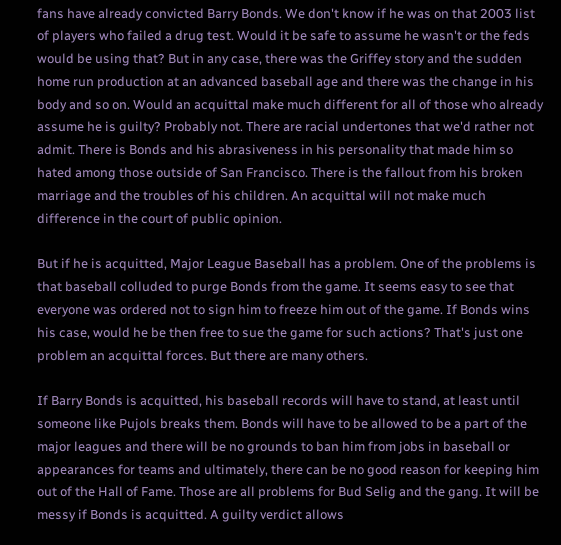fans have already convicted Barry Bonds. We don't know if he was on that 2003 list of players who failed a drug test. Would it be safe to assume he wasn't or the feds would be using that? But in any case, there was the Griffey story and the sudden home run production at an advanced baseball age and there was the change in his body and so on. Would an acquittal make much different for all of those who already assume he is guilty? Probably not. There are racial undertones that we'd rather not admit. There is Bonds and his abrasiveness in his personality that made him so hated among those outside of San Francisco. There is the fallout from his broken marriage and the troubles of his children. An acquittal will not make much difference in the court of public opinion.

But if he is acquitted, Major League Baseball has a problem. One of the problems is that baseball colluded to purge Bonds from the game. It seems easy to see that everyone was ordered not to sign him to freeze him out of the game. If Bonds wins his case, would he be then free to sue the game for such actions? That's just one problem an acquittal forces. But there are many others.

If Barry Bonds is acquitted, his baseball records will have to stand, at least until someone like Pujols breaks them. Bonds will have to be allowed to be a part of the major leagues and there will be no grounds to ban him from jobs in baseball or appearances for teams and ultimately, there can be no good reason for keeping him out of the Hall of Fame. Those are all problems for Bud Selig and the gang. It will be messy if Bonds is acquitted. A guilty verdict allows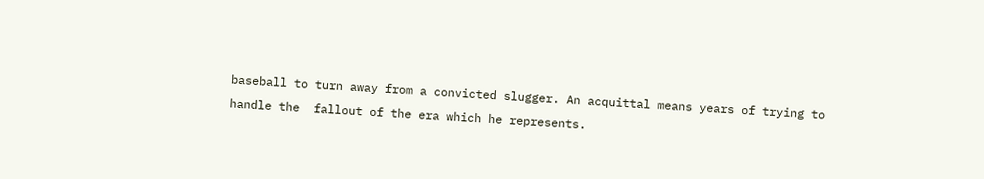baseball to turn away from a convicted slugger. An acquittal means years of trying to handle the  fallout of the era which he represents.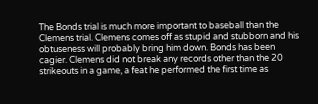The Bonds trial is much more important to baseball than the Clemens trial. Clemens comes off as stupid and stubborn and his obtuseness will probably bring him down. Bonds has been cagier. Clemens did not break any records other than the 20 strikeouts in a game, a feat he performed the first time as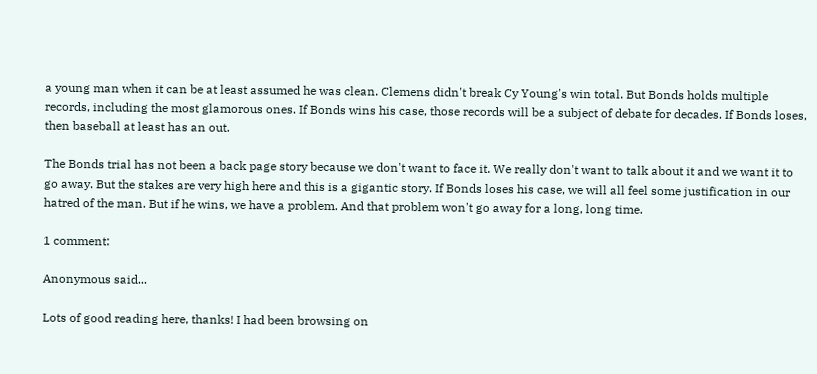a young man when it can be at least assumed he was clean. Clemens didn't break Cy Young's win total. But Bonds holds multiple records, including the most glamorous ones. If Bonds wins his case, those records will be a subject of debate for decades. If Bonds loses, then baseball at least has an out.

The Bonds trial has not been a back page story because we don't want to face it. We really don't want to talk about it and we want it to go away. But the stakes are very high here and this is a gigantic story. If Bonds loses his case, we will all feel some justification in our hatred of the man. But if he wins, we have a problem. And that problem won't go away for a long, long time.

1 comment:

Anonymous said...

Lots of good reading here, thanks! I had been browsing on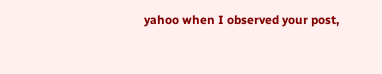yahoo when I observed your post,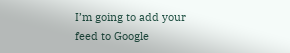I’m going to add your feed to Google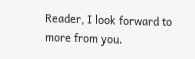Reader, I look forward to more from you.